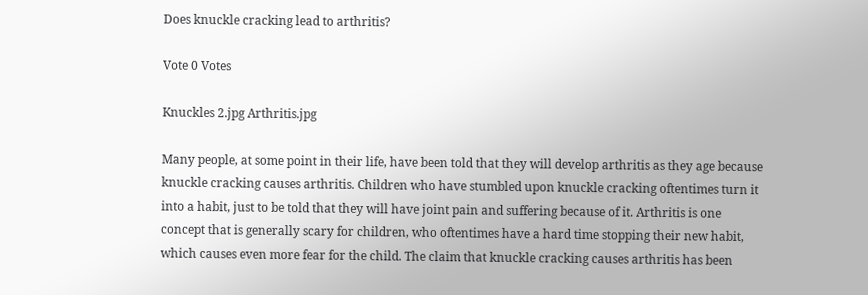Does knuckle cracking lead to arthritis?

Vote 0 Votes

Knuckles 2.jpg Arthritis.jpg

Many people, at some point in their life, have been told that they will develop arthritis as they age because knuckle cracking causes arthritis. Children who have stumbled upon knuckle cracking oftentimes turn it into a habit, just to be told that they will have joint pain and suffering because of it. Arthritis is one concept that is generally scary for children, who oftentimes have a hard time stopping their new habit, which causes even more fear for the child. The claim that knuckle cracking causes arthritis has been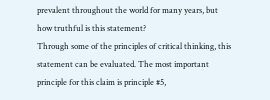prevalent throughout the world for many years, but how truthful is this statement?
Through some of the principles of critical thinking, this statement can be evaluated. The most important principle for this claim is principle #5,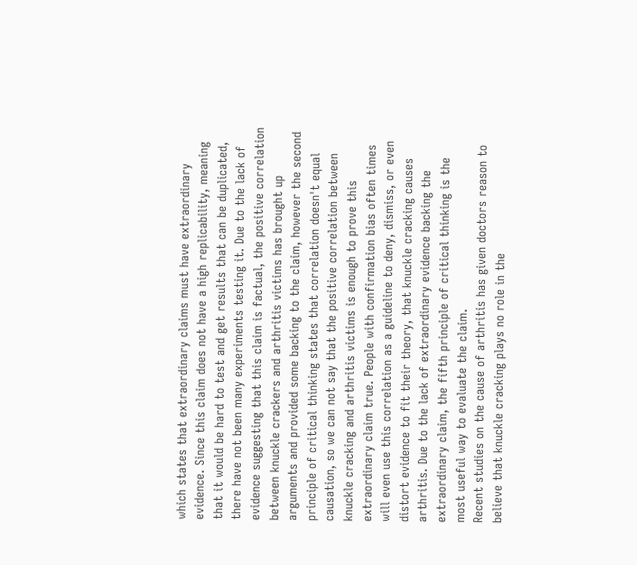which states that extraordinary claims must have extraordinary evidence. Since this claim does not have a high replicability, meaning that it would be hard to test and get results that can be duplicated, there have not been many experiments testing it. Due to the lack of evidence suggesting that this claim is factual, the positive correlation between knuckle crackers and arthritis victims has brought up arguments and provided some backing to the claim, however the second principle of critical thinking states that correlation doesn't equal causation, so we can not say that the positive correlation between knuckle cracking and arthritis victims is enough to prove this extraordinary claim true. People with confirmation bias often times will even use this correlation as a guideline to deny, dismiss, or even distort evidence to fit their theory, that knuckle cracking causes arthritis. Due to the lack of extraordinary evidence backing the extraordinary claim, the fifth principle of critical thinking is the most useful way to evaluate the claim.
Recent studies on the cause of arthritis has given doctors reason to believe that knuckle cracking plays no role in the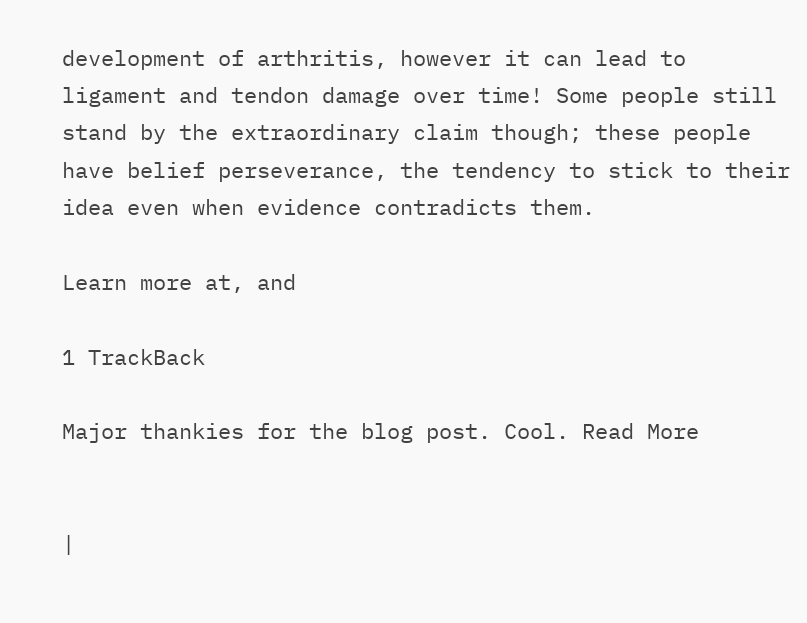development of arthritis, however it can lead to ligament and tendon damage over time! Some people still stand by the extraordinary claim though; these people have belief perseverance, the tendency to stick to their idea even when evidence contradicts them.

Learn more at, and

1 TrackBack

Major thankies for the blog post. Cool. Read More


|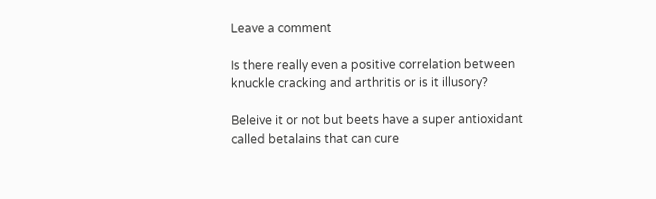Leave a comment

Is there really even a positive correlation between knuckle cracking and arthritis or is it illusory?

Beleive it or not but beets have a super antioxidant called betalains that can cure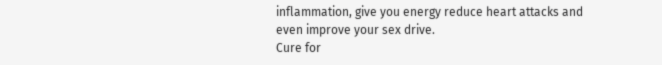inflammation, give you energy reduce heart attacks and even improve your sex drive.
Cure for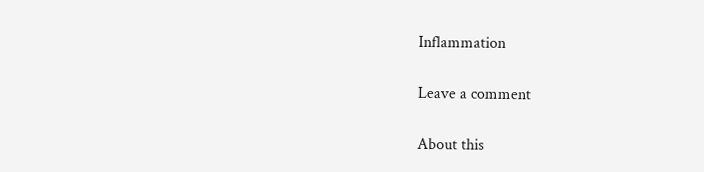Inflammation

Leave a comment

About this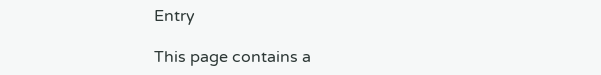Entry

This page contains a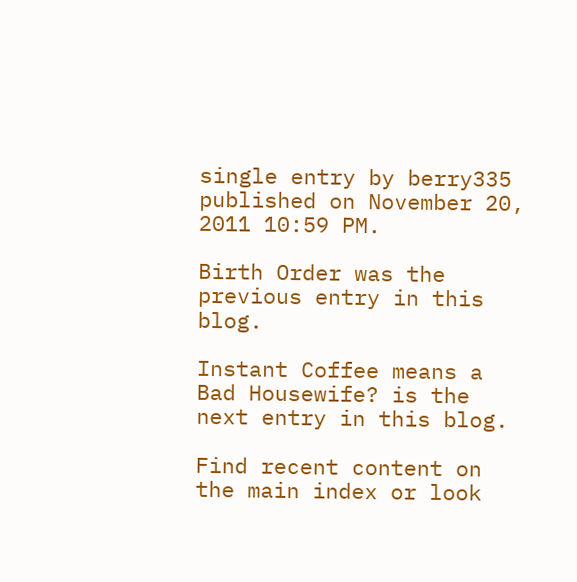single entry by berry335 published on November 20, 2011 10:59 PM.

Birth Order was the previous entry in this blog.

Instant Coffee means a Bad Housewife? is the next entry in this blog.

Find recent content on the main index or look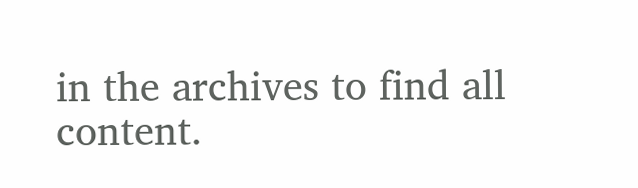in the archives to find all content.